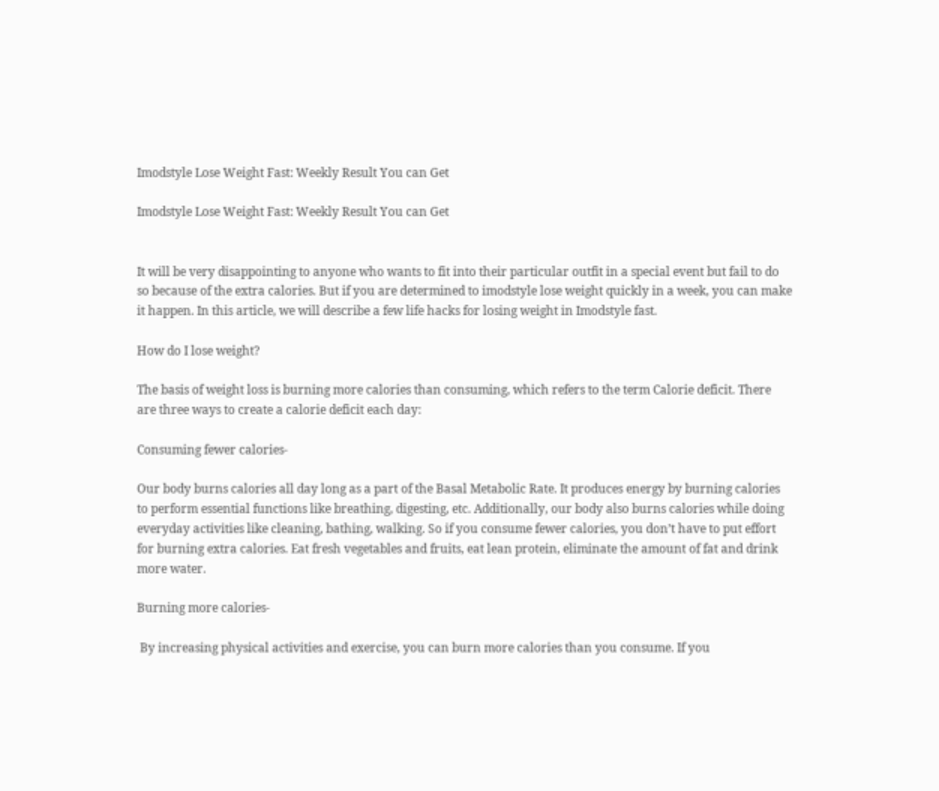Imodstyle Lose Weight Fast: Weekly Result You can Get

Imodstyle Lose Weight Fast: Weekly Result You can Get


It will be very disappointing to anyone who wants to fit into their particular outfit in a special event but fail to do so because of the extra calories. But if you are determined to imodstyle lose weight quickly in a week, you can make it happen. In this article, we will describe a few life hacks for losing weight in Imodstyle fast.

How do I lose weight?

The basis of weight loss is burning more calories than consuming, which refers to the term Calorie deficit. There are three ways to create a calorie deficit each day:

Consuming fewer calories-

Our body burns calories all day long as a part of the Basal Metabolic Rate. It produces energy by burning calories to perform essential functions like breathing, digesting, etc. Additionally, our body also burns calories while doing everyday activities like cleaning, bathing, walking. So if you consume fewer calories, you don’t have to put effort for burning extra calories. Eat fresh vegetables and fruits, eat lean protein, eliminate the amount of fat and drink more water.

Burning more calories-

 By increasing physical activities and exercise, you can burn more calories than you consume. If you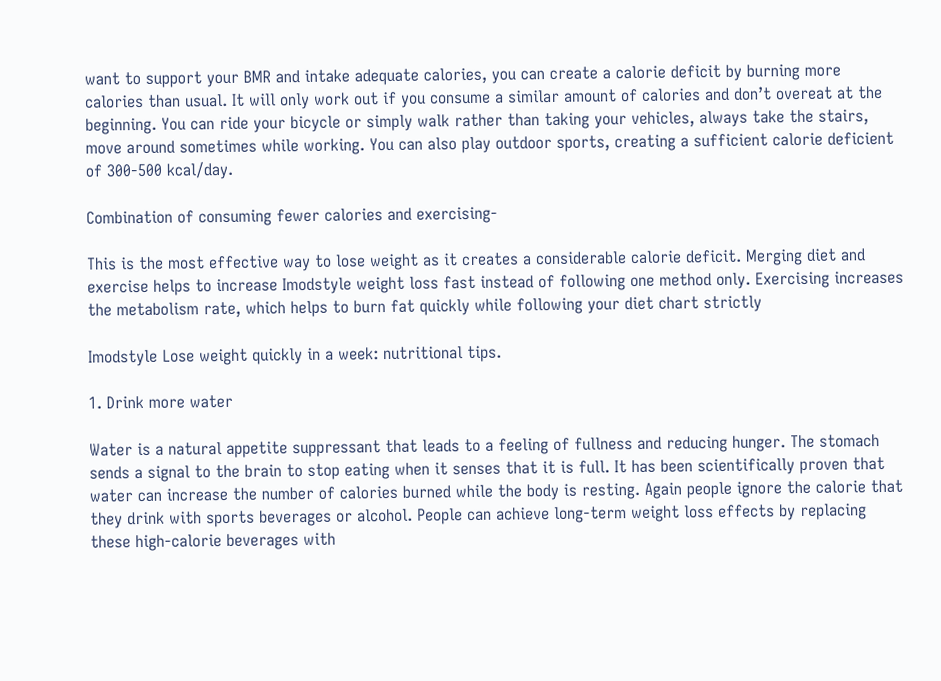want to support your BMR and intake adequate calories, you can create a calorie deficit by burning more calories than usual. It will only work out if you consume a similar amount of calories and don’t overeat at the beginning. You can ride your bicycle or simply walk rather than taking your vehicles, always take the stairs, move around sometimes while working. You can also play outdoor sports, creating a sufficient calorie deficient of 300-500 kcal/day.

Combination of consuming fewer calories and exercising-

This is the most effective way to lose weight as it creates a considerable calorie deficit. Merging diet and exercise helps to increase Imodstyle weight loss fast instead of following one method only. Exercising increases the metabolism rate, which helps to burn fat quickly while following your diet chart strictly

Imodstyle Lose weight quickly in a week: nutritional tips.

1. Drink more water

Water is a natural appetite suppressant that leads to a feeling of fullness and reducing hunger. The stomach sends a signal to the brain to stop eating when it senses that it is full. It has been scientifically proven that water can increase the number of calories burned while the body is resting. Again people ignore the calorie that they drink with sports beverages or alcohol. People can achieve long-term weight loss effects by replacing these high-calorie beverages with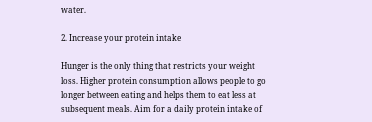water.

2. Increase your protein intake

Hunger is the only thing that restricts your weight loss. Higher protein consumption allows people to go longer between eating and helps them to eat less at subsequent meals. Aim for a daily protein intake of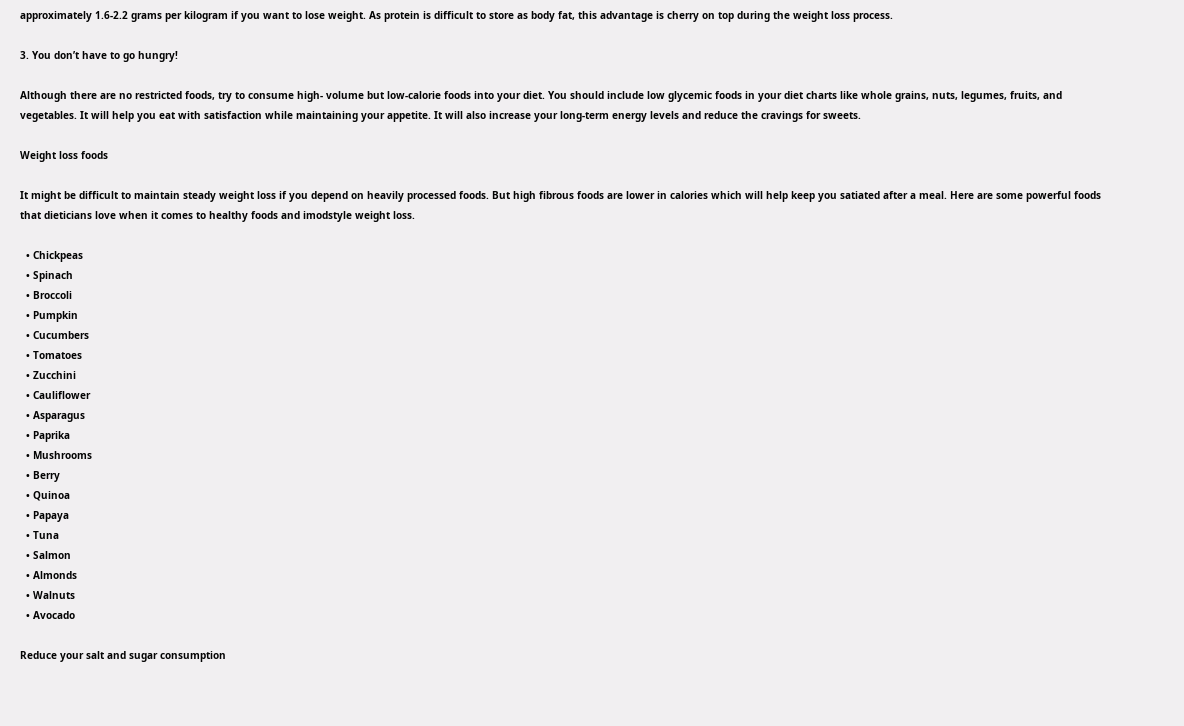approximately 1.6-2.2 grams per kilogram if you want to lose weight. As protein is difficult to store as body fat, this advantage is cherry on top during the weight loss process.

3. You don’t have to go hungry!

Although there are no restricted foods, try to consume high- volume but low-calorie foods into your diet. You should include low glycemic foods in your diet charts like whole grains, nuts, legumes, fruits, and vegetables. It will help you eat with satisfaction while maintaining your appetite. It will also increase your long-term energy levels and reduce the cravings for sweets.

Weight loss foods

It might be difficult to maintain steady weight loss if you depend on heavily processed foods. But high fibrous foods are lower in calories which will help keep you satiated after a meal. Here are some powerful foods that dieticians love when it comes to healthy foods and imodstyle weight loss.

  • Chickpeas
  • Spinach
  • Broccoli
  • Pumpkin
  • Cucumbers
  • Tomatoes
  • Zucchini
  • Cauliflower
  • Asparagus
  • Paprika
  • Mushrooms
  • Berry
  • Quinoa
  • Papaya
  • Tuna
  • Salmon
  • Almonds
  • Walnuts
  • Avocado

Reduce your salt and sugar consumption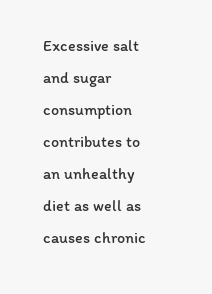Excessive salt and sugar consumption contributes to an unhealthy diet as well as causes chronic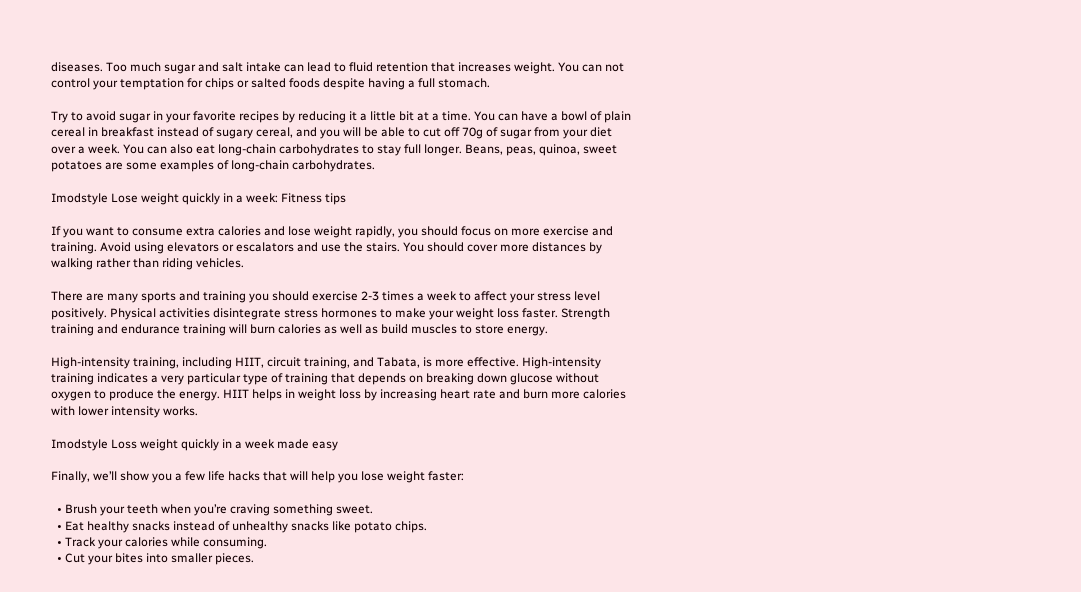diseases. Too much sugar and salt intake can lead to fluid retention that increases weight. You can not control your temptation for chips or salted foods despite having a full stomach.

Try to avoid sugar in your favorite recipes by reducing it a little bit at a time. You can have a bowl of plain cereal in breakfast instead of sugary cereal, and you will be able to cut off 70g of sugar from your diet over a week. You can also eat long-chain carbohydrates to stay full longer. Beans, peas, quinoa, sweet potatoes are some examples of long-chain carbohydrates.

Imodstyle Lose weight quickly in a week: Fitness tips

If you want to consume extra calories and lose weight rapidly, you should focus on more exercise and training. Avoid using elevators or escalators and use the stairs. You should cover more distances by walking rather than riding vehicles.

There are many sports and training you should exercise 2-3 times a week to affect your stress level positively. Physical activities disintegrate stress hormones to make your weight loss faster. Strength training and endurance training will burn calories as well as build muscles to store energy.

High-intensity training, including HIIT, circuit training, and Tabata, is more effective. High-intensity training indicates a very particular type of training that depends on breaking down glucose without oxygen to produce the energy. HIIT helps in weight loss by increasing heart rate and burn more calories with lower intensity works.

Imodstyle Loss weight quickly in a week made easy

Finally, we’ll show you a few life hacks that will help you lose weight faster:

  • Brush your teeth when you’re craving something sweet.
  • Eat healthy snacks instead of unhealthy snacks like potato chips.
  • Track your calories while consuming.
  • Cut your bites into smaller pieces.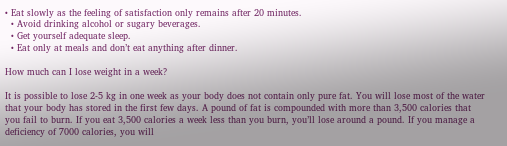• Eat slowly as the feeling of satisfaction only remains after 20 minutes.
  • Avoid drinking alcohol or sugary beverages.
  • Get yourself adequate sleep.
  • Eat only at meals and don’t eat anything after dinner.

How much can I lose weight in a week?

It is possible to lose 2-5 kg in one week as your body does not contain only pure fat. You will lose most of the water that your body has stored in the first few days. A pound of fat is compounded with more than 3,500 calories that you fail to burn. If you eat 3,500 calories a week less than you burn, you’ll lose around a pound. If you manage a deficiency of 7000 calories, you will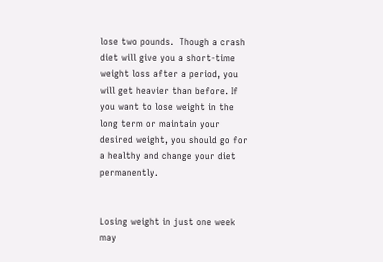lose two pounds.  Though a crash diet will give you a short-time weight loss after a period, you will get heavier than before. If you want to lose weight in the long term or maintain your desired weight, you should go for a healthy and change your diet permanently.


Losing weight in just one week may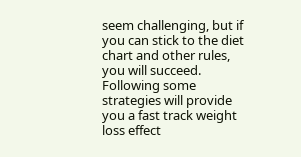seem challenging, but if you can stick to the diet chart and other rules, you will succeed. Following some strategies will provide you a fast track weight loss effect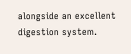alongside an excellent digestion system.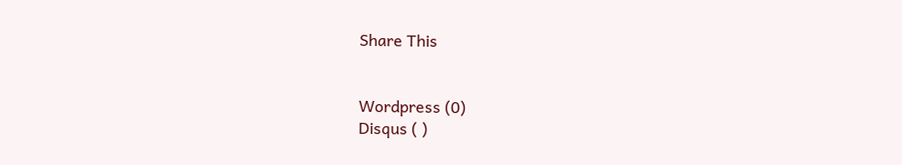Share This


Wordpress (0)
Disqus ( )